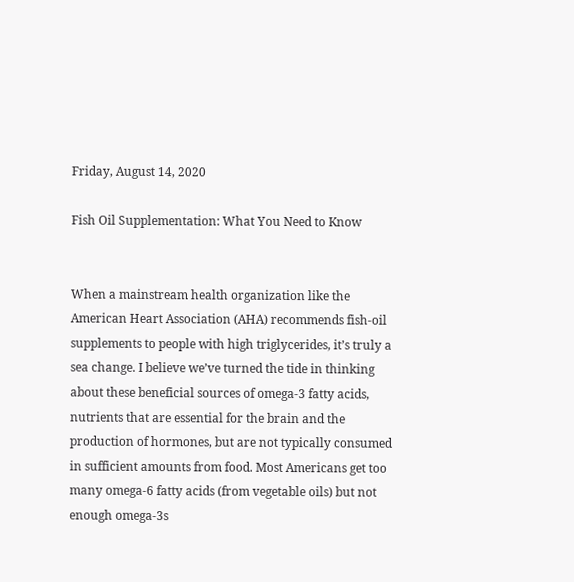Friday, August 14, 2020

Fish Oil Supplementation: What You Need to Know


When a mainstream health organization like the American Heart Association (AHA) recommends fish-oil supplements to people with high triglycerides, it’s truly a sea change. I believe we’ve turned the tide in thinking about these beneficial sources of omega-3 fatty acids, nutrients that are essential for the brain and the production of hormones, but are not typically consumed in sufficient amounts from food. Most Americans get too many omega-6 fatty acids (from vegetable oils) but not enough omega-3s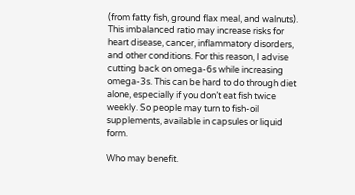(from fatty fish, ground flax meal, and walnuts). This imbalanced ratio may increase risks for heart disease, cancer, inflammatory disorders, and other conditions. For this reason, I advise cutting back on omega-6s while increasing omega-3s. This can be hard to do through diet alone, especially if you don’t eat fish twice weekly. So people may turn to fish-oil supplements, available in capsules or liquid form.

Who may benefit.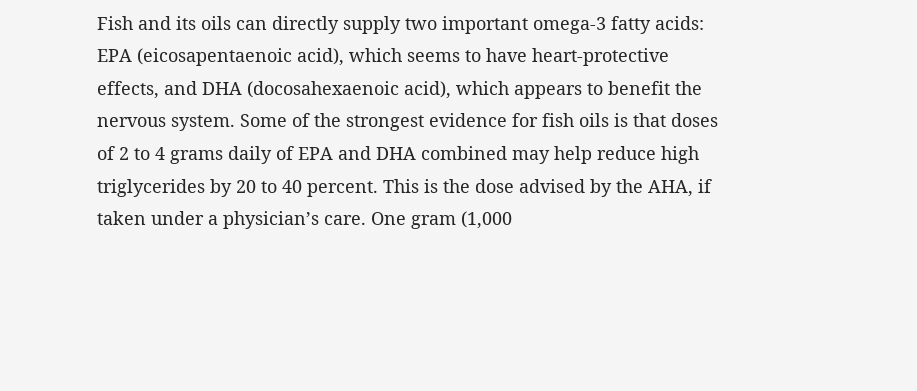Fish and its oils can directly supply two important omega-3 fatty acids: EPA (eicosapentaenoic acid), which seems to have heart-protective effects, and DHA (docosahexaenoic acid), which appears to benefit the nervous system. Some of the strongest evidence for fish oils is that doses of 2 to 4 grams daily of EPA and DHA combined may help reduce high triglycerides by 20 to 40 percent. This is the dose advised by the AHA, if taken under a physician’s care. One gram (1,000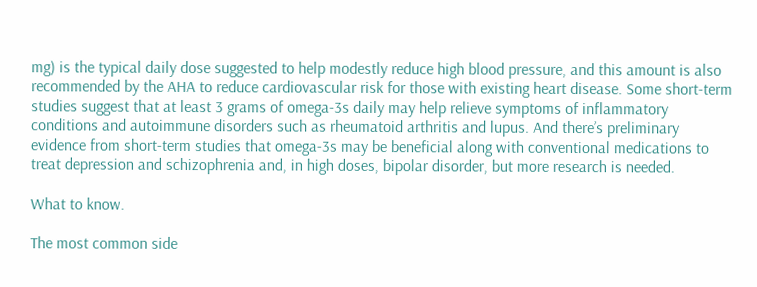mg) is the typical daily dose suggested to help modestly reduce high blood pressure, and this amount is also recommended by the AHA to reduce cardiovascular risk for those with existing heart disease. Some short-term studies suggest that at least 3 grams of omega-3s daily may help relieve symptoms of inflammatory conditions and autoimmune disorders such as rheumatoid arthritis and lupus. And there’s preliminary evidence from short-term studies that omega-3s may be beneficial along with conventional medications to treat depression and schizophrenia and, in high doses, bipolar disorder, but more research is needed.

What to know.

The most common side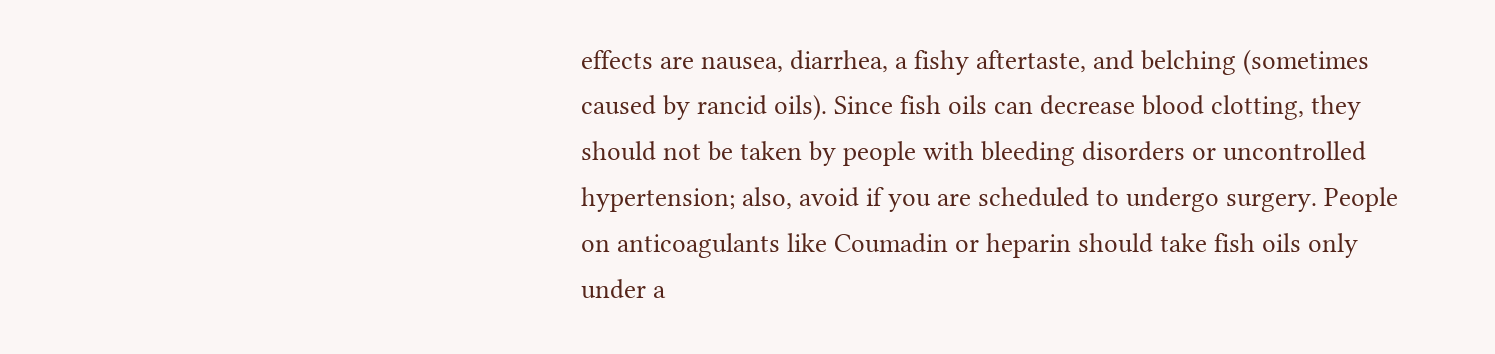effects are nausea, diarrhea, a fishy aftertaste, and belching (sometimes caused by rancid oils). Since fish oils can decrease blood clotting, they should not be taken by people with bleeding disorders or uncontrolled hypertension; also, avoid if you are scheduled to undergo surgery. People on anticoagulants like Coumadin or heparin should take fish oils only under a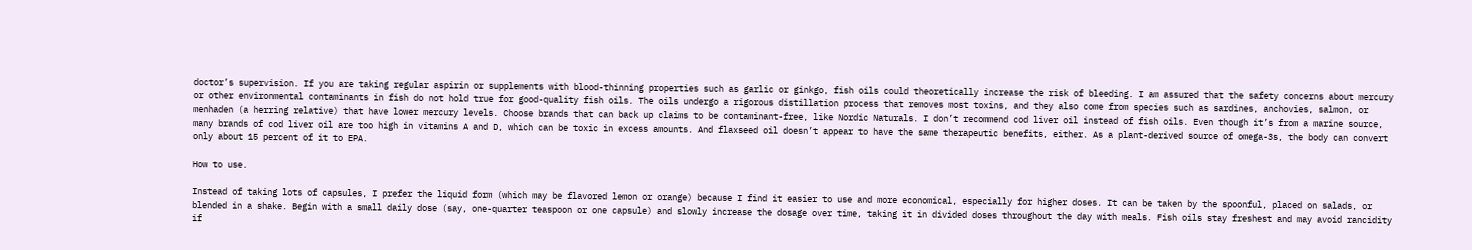doctor’s supervision. If you are taking regular aspirin or supplements with blood-thinning properties such as garlic or ginkgo, fish oils could theoretically increase the risk of bleeding. I am assured that the safety concerns about mercury or other environmental contaminants in fish do not hold true for good-quality fish oils. The oils undergo a rigorous distillation process that removes most toxins, and they also come from species such as sardines, anchovies, salmon, or menhaden (a herring relative) that have lower mercury levels. Choose brands that can back up claims to be contaminant-free, like Nordic Naturals. I don’t recommend cod liver oil instead of fish oils. Even though it’s from a marine source, many brands of cod liver oil are too high in vitamins A and D, which can be toxic in excess amounts. And flaxseed oil doesn’t appear to have the same therapeutic benefits, either. As a plant-derived source of omega-3s, the body can convert only about 15 percent of it to EPA.

How to use.

Instead of taking lots of capsules, I prefer the liquid form (which may be flavored lemon or orange) because I find it easier to use and more economical, especially for higher doses. It can be taken by the spoonful, placed on salads, or blended in a shake. Begin with a small daily dose (say, one-quarter teaspoon or one capsule) and slowly increase the dosage over time, taking it in divided doses throughout the day with meals. Fish oils stay freshest and may avoid rancidity if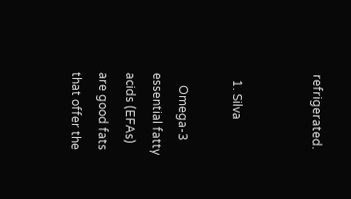refrigerated.


  1. Silva

    Omega-3 essential fatty acids (EFAs) are good fats that offer the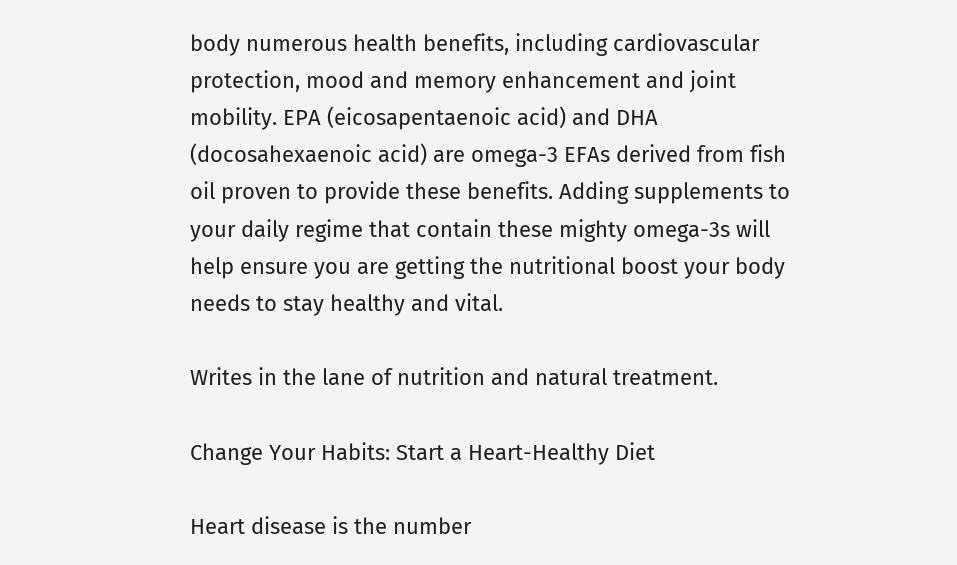body numerous health benefits, including cardiovascular protection, mood and memory enhancement and joint mobility. EPA (eicosapentaenoic acid) and DHA (docosahexaenoic acid) are omega-3 EFAs derived from fish oil proven to provide these benefits. Adding supplements to your daily regime that contain these mighty omega-3s will help ensure you are getting the nutritional boost your body needs to stay healthy and vital.

Writes in the lane of nutrition and natural treatment.

Change Your Habits: Start a Heart-Healthy Diet

Heart disease is the number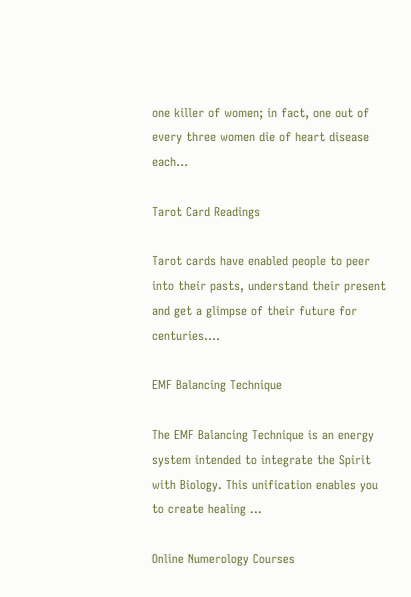one killer of women; in fact, one out of every three women die of heart disease each...

Tarot Card Readings

Tarot cards have enabled people to peer into their pasts, understand their present and get a glimpse of their future for centuries....

EMF Balancing Technique

The EMF Balancing Technique is an energy system intended to integrate the Spirit with Biology. This unification enables you to create healing ...

Online Numerology Courses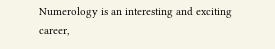Numerology is an interesting and exciting career,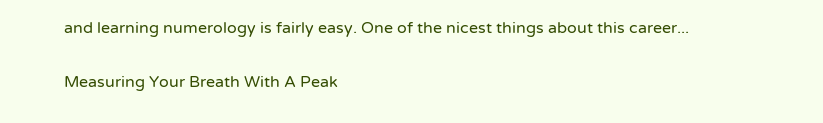and learning numerology is fairly easy. One of the nicest things about this career...

Measuring Your Breath With A Peak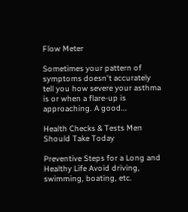Flow Meter

Sometimes your pattern of symptoms doesn't accurately tell you how severe your asthma is or when a flare-up is approaching. A good...

Health Checks & Tests Men Should Take Today

Preventive Steps for a Long and Healthy Life Avoid driving, swimming, boating, etc.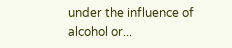under the influence of alcohol or...